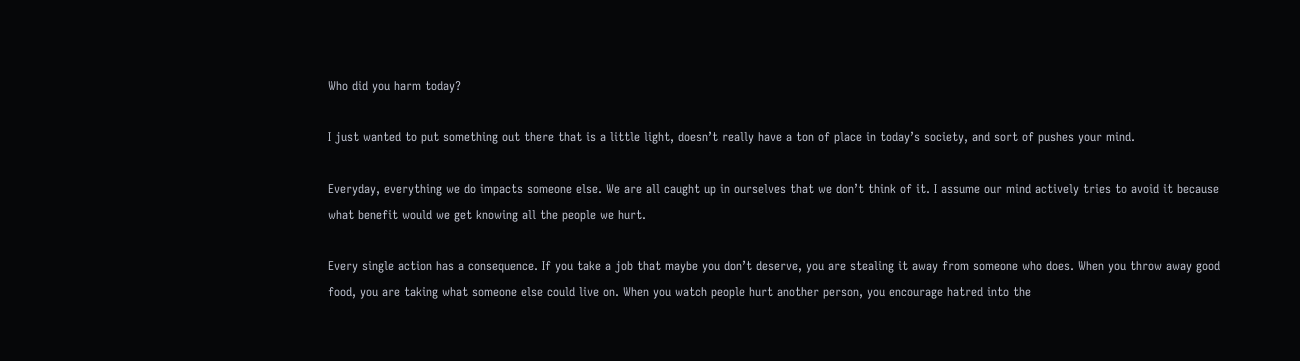Who did you harm today?

I just wanted to put something out there that is a little light, doesn’t really have a ton of place in today’s society, and sort of pushes your mind.

Everyday, everything we do impacts someone else. We are all caught up in ourselves that we don’t think of it. I assume our mind actively tries to avoid it because what benefit would we get knowing all the people we hurt.

Every single action has a consequence. If you take a job that maybe you don’t deserve, you are stealing it away from someone who does. When you throw away good food, you are taking what someone else could live on. When you watch people hurt another person, you encourage hatred into the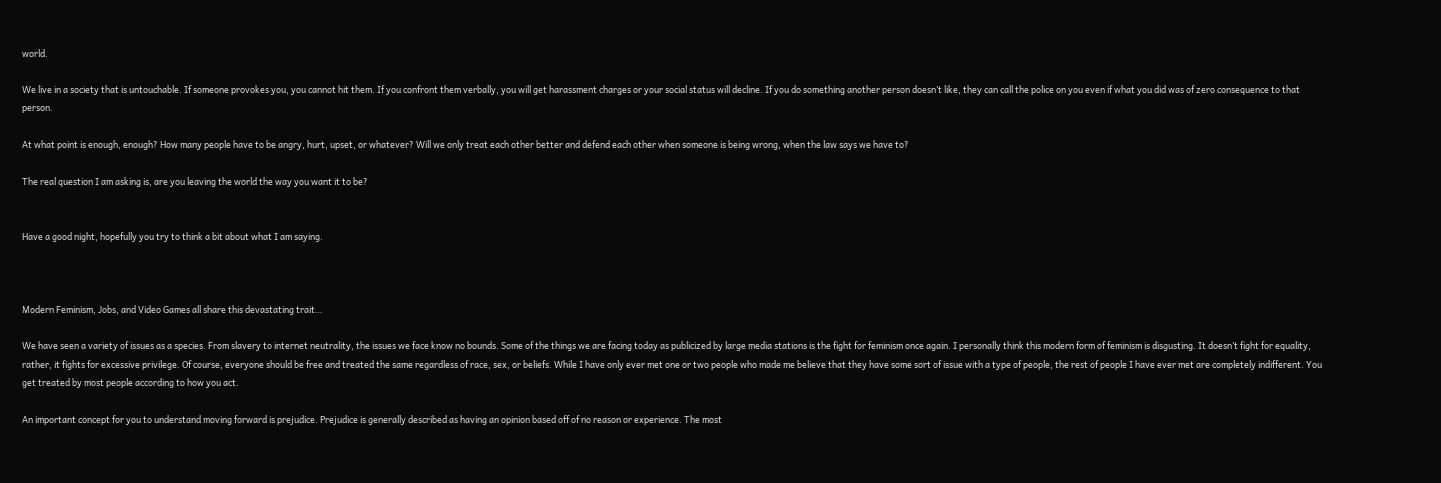world.

We live in a society that is untouchable. If someone provokes you, you cannot hit them. If you confront them verbally, you will get harassment charges or your social status will decline. If you do something another person doesn’t like, they can call the police on you even if what you did was of zero consequence to that person.

At what point is enough, enough? How many people have to be angry, hurt, upset, or whatever? Will we only treat each other better and defend each other when someone is being wrong, when the law says we have to?

The real question I am asking is, are you leaving the world the way you want it to be?


Have a good night, hopefully you try to think a bit about what I am saying.



Modern Feminism, Jobs, and Video Games all share this devastating trait…

We have seen a variety of issues as a species. From slavery to internet neutrality, the issues we face know no bounds. Some of the things we are facing today as publicized by large media stations is the fight for feminism once again. I personally think this modern form of feminism is disgusting. It doesn’t fight for equality, rather, it fights for excessive privilege. Of course, everyone should be free and treated the same regardless of race, sex, or beliefs. While I have only ever met one or two people who made me believe that they have some sort of issue with a type of people, the rest of people I have ever met are completely indifferent. You get treated by most people according to how you act.

An important concept for you to understand moving forward is prejudice. Prejudice is generally described as having an opinion based off of no reason or experience. The most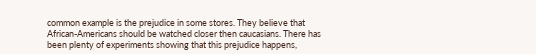common example is the prejudice in some stores. They believe that African-Americans should be watched closer then caucasians. There has been plenty of experiments showing that this prejudice happens,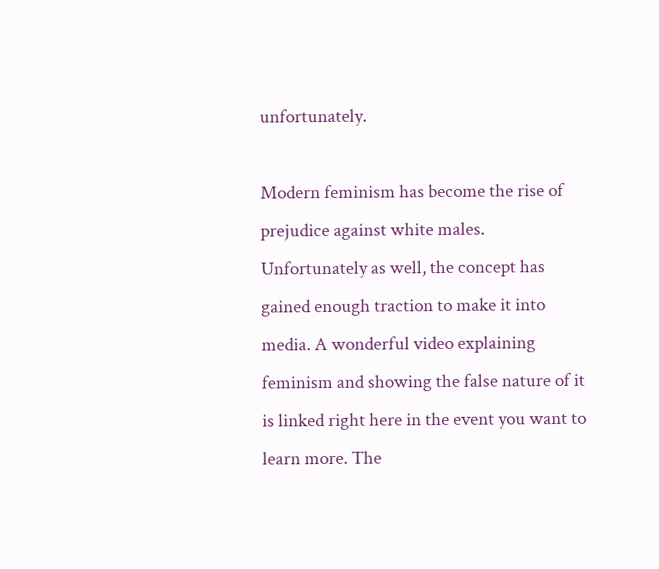unfortunately.

Modern feminism has become the rise of prejudice against white males. Unfortunately as well, the concept has gained enough traction to make it into media. A wonderful video explaining feminism and showing the false nature of it is linked right here in the event you want to learn more. The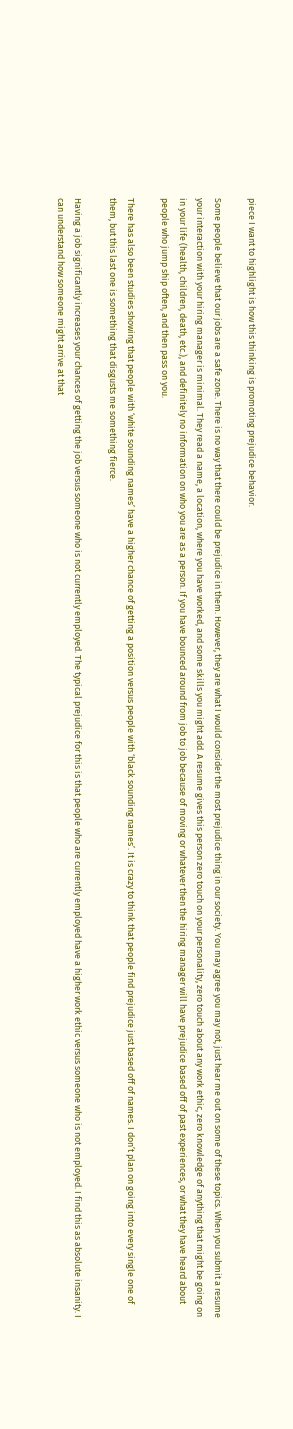piece I want to highlight is how this thinking is promoting prejudice behavior.

Some people believe that our jobs are a safe zone. There is no way that there could be prejudice in them. However, they are what I would consider the most prejudice thing in our society. You may agree you may not, just hear me out on some of these topics. When you submit a resume your interaction with your hiring manager is minimal. They read a name, a location, where you have worked, and some skills you might add. A resume gives this person zero touch on your personality, zero touch about any work ethic, zero knowledge of anything that might be going on in your life (health, children, death, etc.), and definitely no information on who you are as a person. If you have bounced around from job to job because of moving or whatever then the hiring manager will have prejudice based off of past experiences, or what they have heard about people who jump ship often, and then pass on you.

There has also been studies showing that people with ‘white sounding names’ have a higher chance of getting a position versus people with ‘black sounding names’. It is crazy to think that people find prejudice just based off of names. I don’t plan on going into every single one of them, but this last one is something that disgusts me something fierce.

Having a job significantly increases your chances of getting the job versus someone who is not currently employed. The typical prejudice for this is that people who are currently employed have a higher work ethic versus someone who is not employed. I find this as absolute insanity. I can understand how someone might arrive at that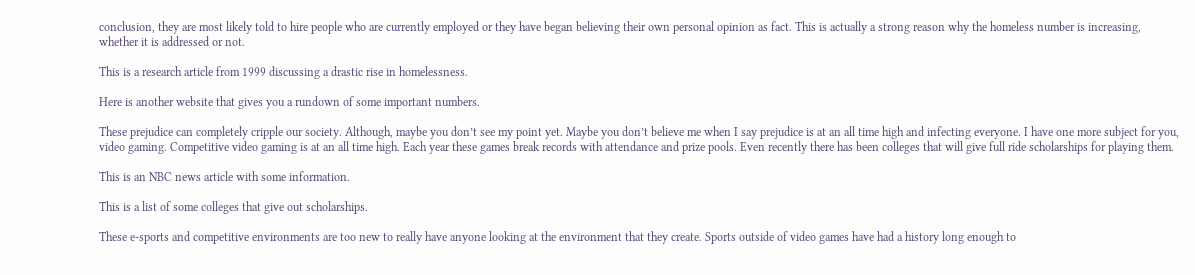conclusion, they are most likely told to hire people who are currently employed or they have began believing their own personal opinion as fact. This is actually a strong reason why the homeless number is increasing, whether it is addressed or not.

This is a research article from 1999 discussing a drastic rise in homelessness.

Here is another website that gives you a rundown of some important numbers.

These prejudice can completely cripple our society. Although, maybe you don’t see my point yet. Maybe you don’t believe me when I say prejudice is at an all time high and infecting everyone. I have one more subject for you, video gaming. Competitive video gaming is at an all time high. Each year these games break records with attendance and prize pools. Even recently there has been colleges that will give full ride scholarships for playing them.

This is an NBC news article with some information.

This is a list of some colleges that give out scholarships.

These e-sports and competitive environments are too new to really have anyone looking at the environment that they create. Sports outside of video games have had a history long enough to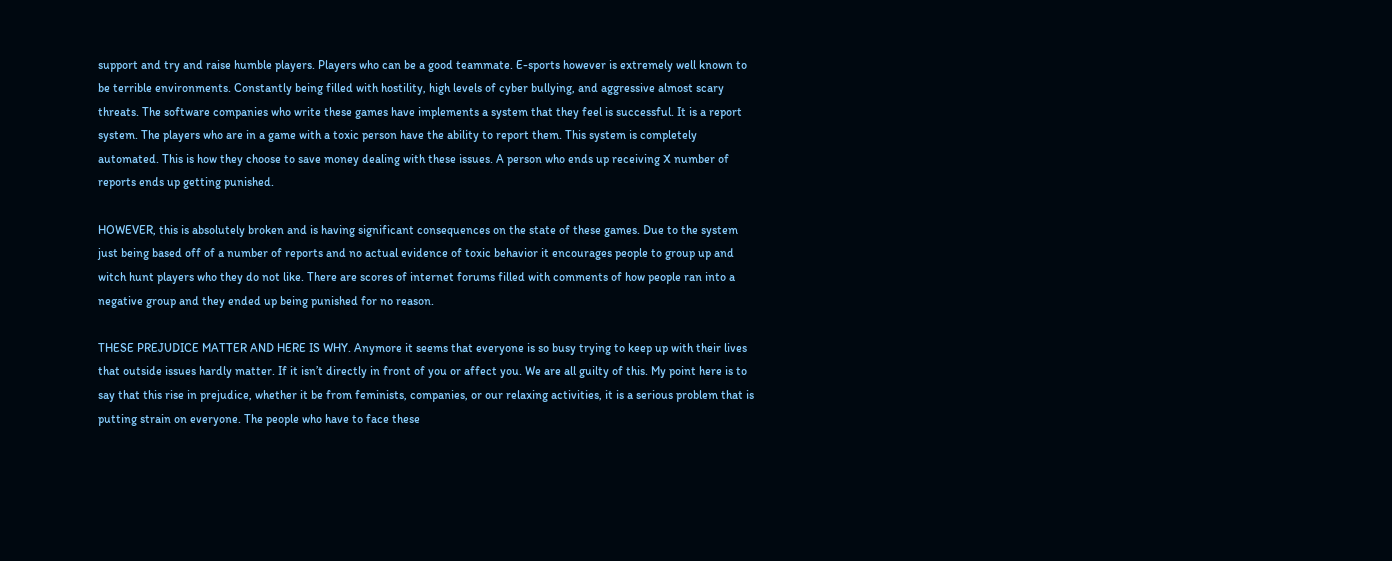support and try and raise humble players. Players who can be a good teammate. E-sports however is extremely well known to be terrible environments. Constantly being filled with hostility, high levels of cyber bullying, and aggressive almost scary threats. The software companies who write these games have implements a system that they feel is successful. It is a report system. The players who are in a game with a toxic person have the ability to report them. This system is completely automated. This is how they choose to save money dealing with these issues. A person who ends up receiving X number of reports ends up getting punished.

HOWEVER, this is absolutely broken and is having significant consequences on the state of these games. Due to the system just being based off of a number of reports and no actual evidence of toxic behavior it encourages people to group up and witch hunt players who they do not like. There are scores of internet forums filled with comments of how people ran into a negative group and they ended up being punished for no reason.

THESE PREJUDICE MATTER AND HERE IS WHY. Anymore it seems that everyone is so busy trying to keep up with their lives that outside issues hardly matter. If it isn’t directly in front of you or affect you. We are all guilty of this. My point here is to say that this rise in prejudice, whether it be from feminists, companies, or our relaxing activities, it is a serious problem that is putting strain on everyone. The people who have to face these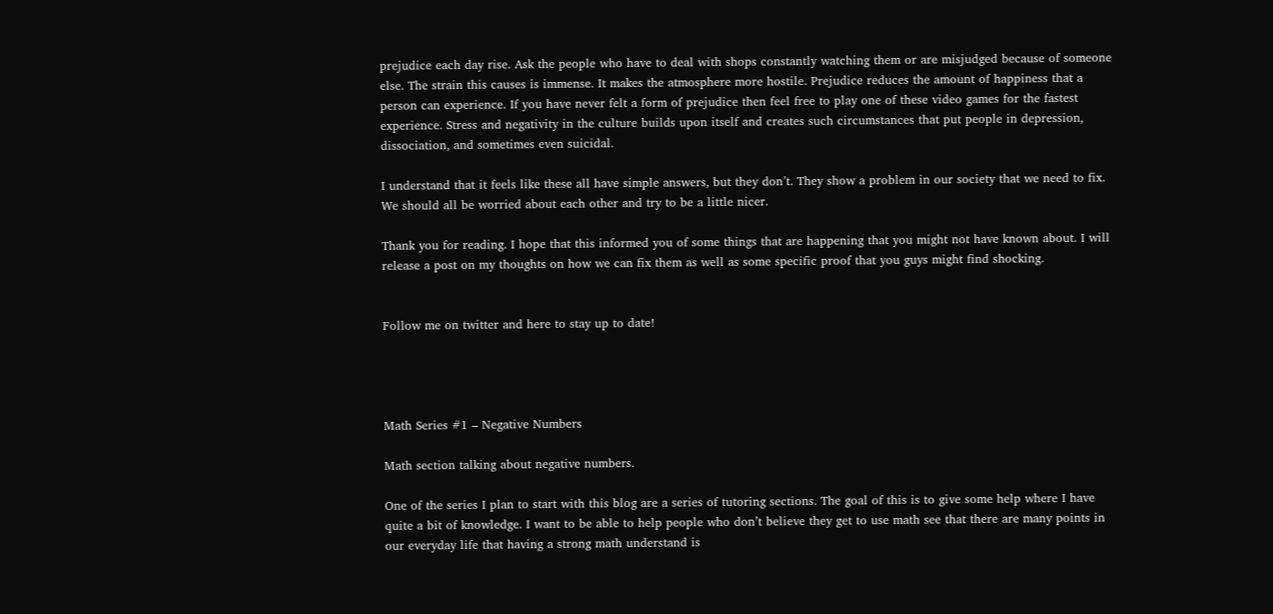prejudice each day rise. Ask the people who have to deal with shops constantly watching them or are misjudged because of someone else. The strain this causes is immense. It makes the atmosphere more hostile. Prejudice reduces the amount of happiness that a person can experience. If you have never felt a form of prejudice then feel free to play one of these video games for the fastest experience. Stress and negativity in the culture builds upon itself and creates such circumstances that put people in depression, dissociation, and sometimes even suicidal.

I understand that it feels like these all have simple answers, but they don’t. They show a problem in our society that we need to fix. We should all be worried about each other and try to be a little nicer.

Thank you for reading. I hope that this informed you of some things that are happening that you might not have known about. I will release a post on my thoughts on how we can fix them as well as some specific proof that you guys might find shocking.


Follow me on twitter and here to stay up to date!




Math Series #1 – Negative Numbers

Math section talking about negative numbers.

One of the series I plan to start with this blog are a series of tutoring sections. The goal of this is to give some help where I have quite a bit of knowledge. I want to be able to help people who don’t believe they get to use math see that there are many points in our everyday life that having a strong math understand is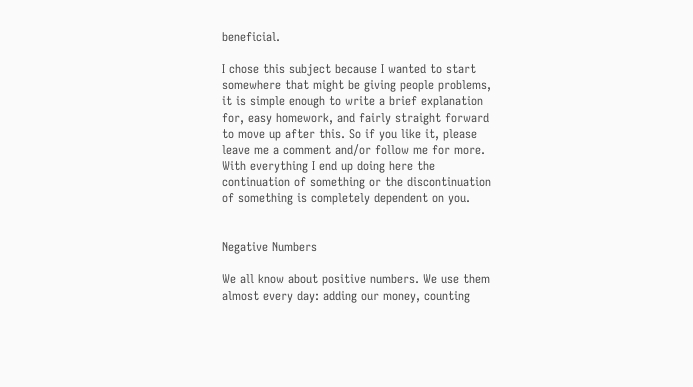beneficial.

I chose this subject because I wanted to start somewhere that might be giving people problems, it is simple enough to write a brief explanation for, easy homework, and fairly straight forward to move up after this. So if you like it, please leave me a comment and/or follow me for more. With everything I end up doing here the continuation of something or the discontinuation of something is completely dependent on you.


Negative Numbers

We all know about positive numbers. We use them almost every day: adding our money, counting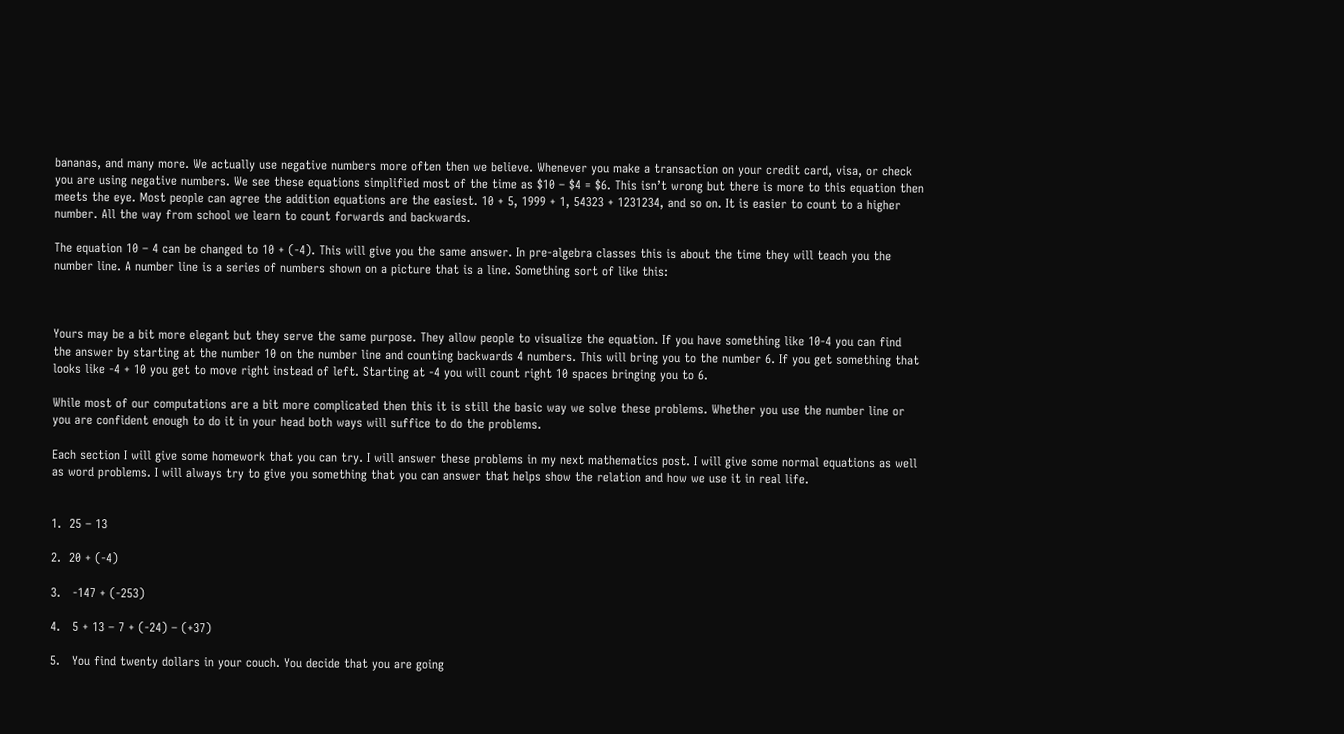bananas, and many more. We actually use negative numbers more often then we believe. Whenever you make a transaction on your credit card, visa, or check you are using negative numbers. We see these equations simplified most of the time as $10 – $4 = $6. This isn’t wrong but there is more to this equation then meets the eye. Most people can agree the addition equations are the easiest. 10 + 5, 1999 + 1, 54323 + 1231234, and so on. It is easier to count to a higher number. All the way from school we learn to count forwards and backwards.

The equation 10 – 4 can be changed to 10 + (-4). This will give you the same answer. In pre-algebra classes this is about the time they will teach you the number line. A number line is a series of numbers shown on a picture that is a line. Something sort of like this:



Yours may be a bit more elegant but they serve the same purpose. They allow people to visualize the equation. If you have something like 10-4 you can find the answer by starting at the number 10 on the number line and counting backwards 4 numbers. This will bring you to the number 6. If you get something that looks like -4 + 10 you get to move right instead of left. Starting at -4 you will count right 10 spaces bringing you to 6.

While most of our computations are a bit more complicated then this it is still the basic way we solve these problems. Whether you use the number line or you are confident enough to do it in your head both ways will suffice to do the problems.

Each section I will give some homework that you can try. I will answer these problems in my next mathematics post. I will give some normal equations as well as word problems. I will always try to give you something that you can answer that helps show the relation and how we use it in real life.


1.  25 – 13

2.  20 + (-4)

3.   -147 + (-253)

4.   5 + 13 – 7 + (-24) – (+37)

5.   You find twenty dollars in your couch. You decide that you are going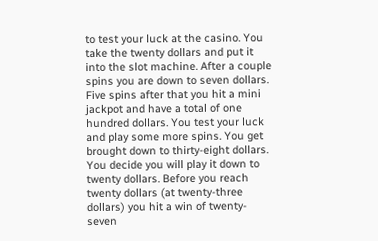to test your luck at the casino. You take the twenty dollars and put it into the slot machine. After a couple spins you are down to seven dollars. Five spins after that you hit a mini jackpot and have a total of one hundred dollars. You test your luck and play some more spins. You get brought down to thirty-eight dollars. You decide you will play it down to twenty dollars. Before you reach twenty dollars (at twenty-three dollars) you hit a win of twenty-seven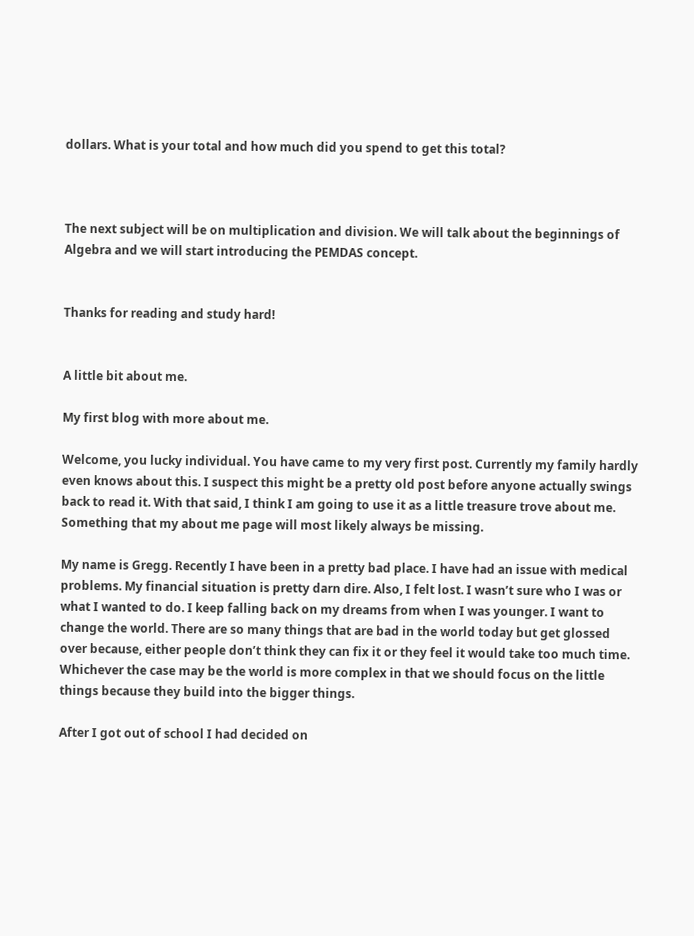dollars. What is your total and how much did you spend to get this total?



The next subject will be on multiplication and division. We will talk about the beginnings of Algebra and we will start introducing the PEMDAS concept.


Thanks for reading and study hard!


A little bit about me.

My first blog with more about me.

Welcome, you lucky individual. You have came to my very first post. Currently my family hardly even knows about this. I suspect this might be a pretty old post before anyone actually swings back to read it. With that said, I think I am going to use it as a little treasure trove about me. Something that my about me page will most likely always be missing.

My name is Gregg. Recently I have been in a pretty bad place. I have had an issue with medical problems. My financial situation is pretty darn dire. Also, I felt lost. I wasn’t sure who I was or what I wanted to do. I keep falling back on my dreams from when I was younger. I want to change the world. There are so many things that are bad in the world today but get glossed over because, either people don’t think they can fix it or they feel it would take too much time. Whichever the case may be the world is more complex in that we should focus on the little things because they build into the bigger things.

After I got out of school I had decided on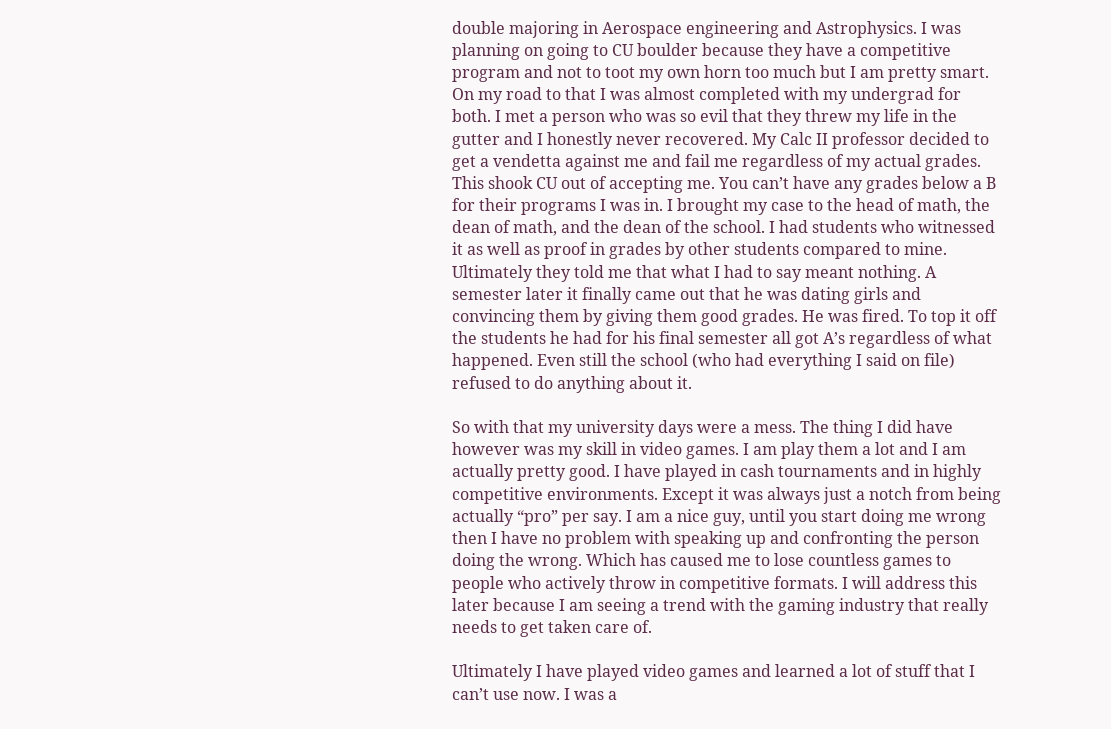double majoring in Aerospace engineering and Astrophysics. I was planning on going to CU boulder because they have a competitive program and not to toot my own horn too much but I am pretty smart. On my road to that I was almost completed with my undergrad for both. I met a person who was so evil that they threw my life in the gutter and I honestly never recovered. My Calc II professor decided to get a vendetta against me and fail me regardless of my actual grades. This shook CU out of accepting me. You can’t have any grades below a B for their programs I was in. I brought my case to the head of math, the dean of math, and the dean of the school. I had students who witnessed it as well as proof in grades by other students compared to mine. Ultimately they told me that what I had to say meant nothing. A semester later it finally came out that he was dating girls and convincing them by giving them good grades. He was fired. To top it off the students he had for his final semester all got A’s regardless of what happened. Even still the school (who had everything I said on file) refused to do anything about it.

So with that my university days were a mess. The thing I did have however was my skill in video games. I am play them a lot and I am actually pretty good. I have played in cash tournaments and in highly competitive environments. Except it was always just a notch from being actually “pro” per say. I am a nice guy, until you start doing me wrong then I have no problem with speaking up and confronting the person doing the wrong. Which has caused me to lose countless games to people who actively throw in competitive formats. I will address this later because I am seeing a trend with the gaming industry that really needs to get taken care of.

Ultimately I have played video games and learned a lot of stuff that I can’t use now. I was a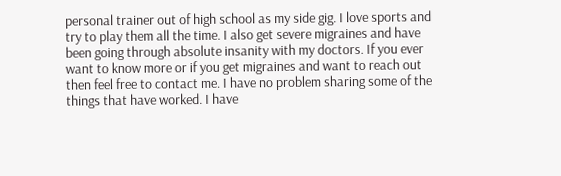personal trainer out of high school as my side gig. I love sports and try to play them all the time. I also get severe migraines and have been going through absolute insanity with my doctors. If you ever want to know more or if you get migraines and want to reach out then feel free to contact me. I have no problem sharing some of the things that have worked. I have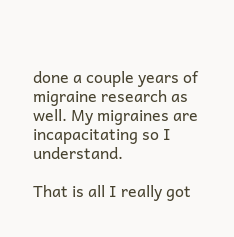done a couple years of migraine research as well. My migraines are incapacitating so I understand.

That is all I really got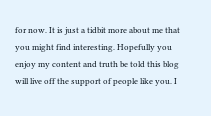for now. It is just a tidbit more about me that you might find interesting. Hopefully you enjoy my content and truth be told this blog will live off the support of people like you. I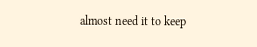almost need it to keep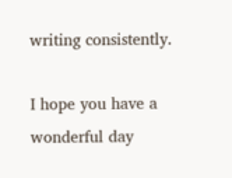writing consistently.

I hope you have a wonderful day